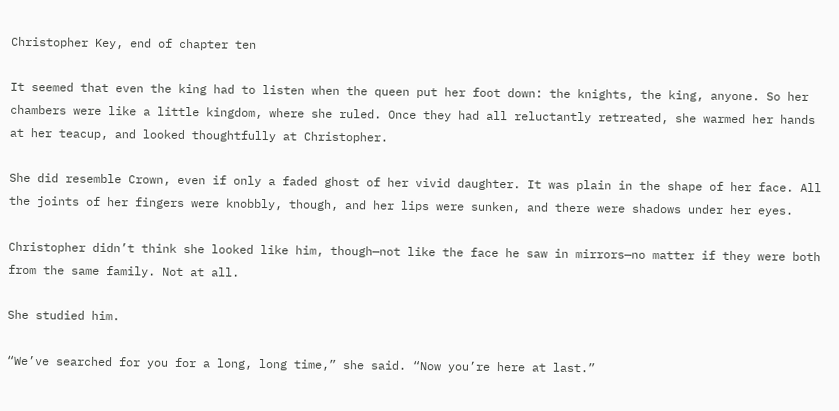Christopher Key, end of chapter ten

It seemed that even the king had to listen when the queen put her foot down: the knights, the king, anyone. So her chambers were like a little kingdom, where she ruled. Once they had all reluctantly retreated, she warmed her hands at her teacup, and looked thoughtfully at Christopher.

She did resemble Crown, even if only a faded ghost of her vivid daughter. It was plain in the shape of her face. All the joints of her fingers were knobbly, though, and her lips were sunken, and there were shadows under her eyes.

Christopher didn’t think she looked like him, though—not like the face he saw in mirrors—no matter if they were both from the same family. Not at all.

She studied him.

“We’ve searched for you for a long, long time,” she said. “Now you’re here at last.”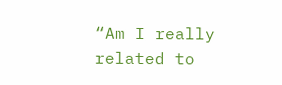“Am I really related to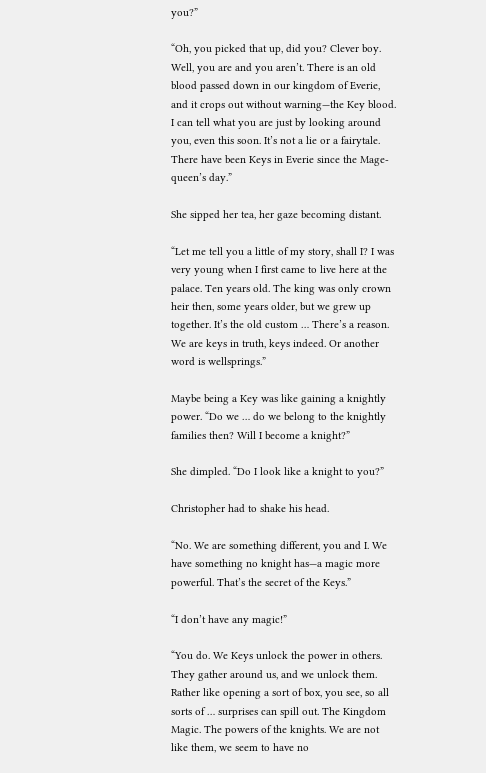you?”

“Oh, you picked that up, did you? Clever boy. Well, you are and you aren’t. There is an old blood passed down in our kingdom of Everie, and it crops out without warning—the Key blood. I can tell what you are just by looking around you, even this soon. It’s not a lie or a fairytale. There have been Keys in Everie since the Mage-queen’s day.”

She sipped her tea, her gaze becoming distant.

“Let me tell you a little of my story, shall I? I was very young when I first came to live here at the palace. Ten years old. The king was only crown heir then, some years older, but we grew up together. It’s the old custom … There’s a reason. We are keys in truth, keys indeed. Or another word is wellsprings.”

Maybe being a Key was like gaining a knightly power. “Do we … do we belong to the knightly families then? Will I become a knight?”

She dimpled. “Do I look like a knight to you?”

Christopher had to shake his head.

“No. We are something different, you and I. We have something no knight has—a magic more powerful. That’s the secret of the Keys.”

“I don’t have any magic!”

“You do. We Keys unlock the power in others. They gather around us, and we unlock them. Rather like opening a sort of box, you see, so all sorts of … surprises can spill out. The Kingdom Magic. The powers of the knights. We are not like them, we seem to have no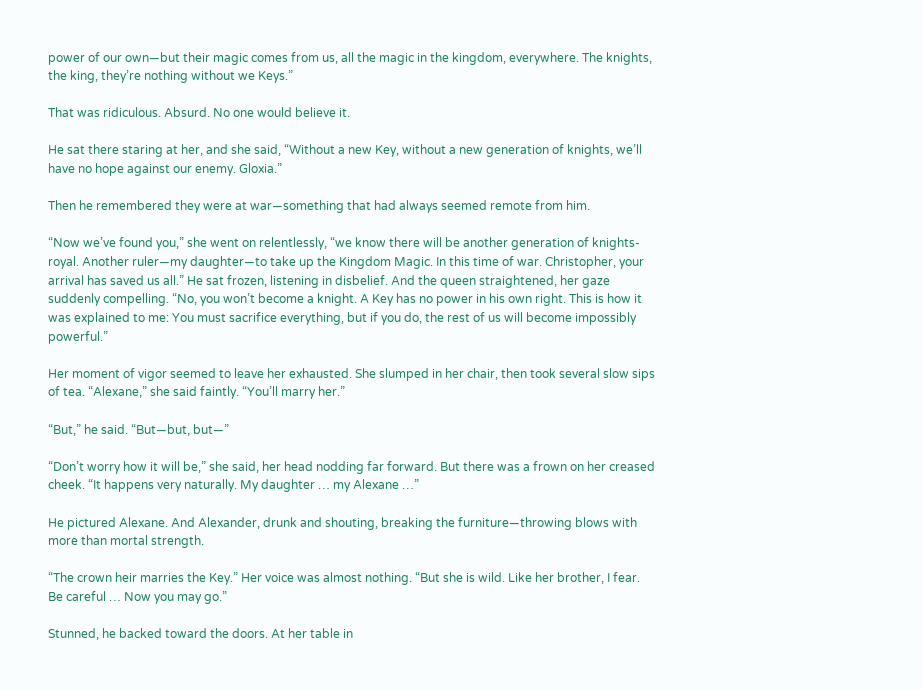power of our own—but their magic comes from us, all the magic in the kingdom, everywhere. The knights, the king, they’re nothing without we Keys.”

That was ridiculous. Absurd. No one would believe it.

He sat there staring at her, and she said, “Without a new Key, without a new generation of knights, we’ll have no hope against our enemy. Gloxia.”

Then he remembered they were at war—something that had always seemed remote from him.

“Now we’ve found you,” she went on relentlessly, “we know there will be another generation of knights-royal. Another ruler—my daughter—to take up the Kingdom Magic. In this time of war. Christopher, your arrival has saved us all.” He sat frozen, listening in disbelief. And the queen straightened, her gaze suddenly compelling. “No, you won’t become a knight. A Key has no power in his own right. This is how it was explained to me: You must sacrifice everything, but if you do, the rest of us will become impossibly powerful.”

Her moment of vigor seemed to leave her exhausted. She slumped in her chair, then took several slow sips of tea. “Alexane,” she said faintly. “You’ll marry her.”

“But,” he said. “But—but, but—”

“Don’t worry how it will be,” she said, her head nodding far forward. But there was a frown on her creased cheek. “It happens very naturally. My daughter … my Alexane …”

He pictured Alexane. And Alexander, drunk and shouting, breaking the furniture—throwing blows with more than mortal strength.

“The crown heir marries the Key.” Her voice was almost nothing. “But she is wild. Like her brother, I fear. Be careful … Now you may go.”

Stunned, he backed toward the doors. At her table in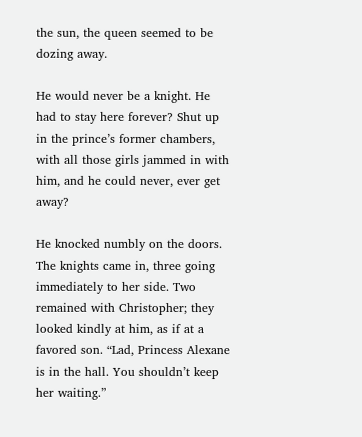the sun, the queen seemed to be dozing away.

He would never be a knight. He had to stay here forever? Shut up in the prince’s former chambers, with all those girls jammed in with him, and he could never, ever get away?

He knocked numbly on the doors. The knights came in, three going immediately to her side. Two remained with Christopher; they looked kindly at him, as if at a favored son. “Lad, Princess Alexane is in the hall. You shouldn’t keep her waiting.”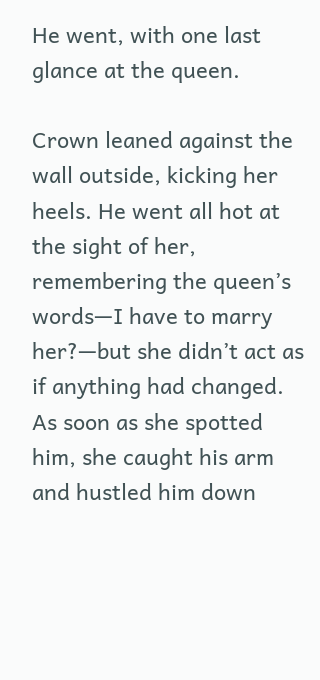He went, with one last glance at the queen.

Crown leaned against the wall outside, kicking her heels. He went all hot at the sight of her, remembering the queen’s words—I have to marry her?—but she didn’t act as if anything had changed. As soon as she spotted him, she caught his arm and hustled him down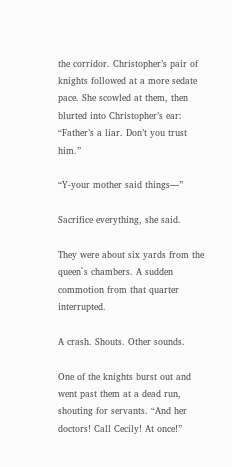the corridor. Christopher’s pair of knights followed at a more sedate pace. She scowled at them, then blurted into Christopher’s ear: “Father’s a liar. Don’t you trust him.”

“Y-your mother said things—”

Sacrifice everything, she said.

They were about six yards from the queen`s chambers. A sudden commotion from that quarter interrupted.

A crash. Shouts. Other sounds.

One of the knights burst out and went past them at a dead run, shouting for servants. “And her doctors! Call Cecily! At once!”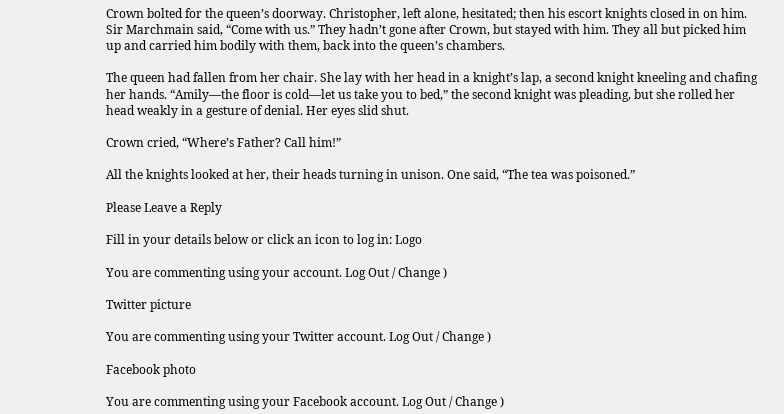Crown bolted for the queen’s doorway. Christopher, left alone, hesitated; then his escort knights closed in on him. Sir Marchmain said, “Come with us.” They hadn’t gone after Crown, but stayed with him. They all but picked him up and carried him bodily with them, back into the queen’s chambers.

The queen had fallen from her chair. She lay with her head in a knight’s lap, a second knight kneeling and chafing her hands. “Amily—the floor is cold—let us take you to bed,” the second knight was pleading, but she rolled her head weakly in a gesture of denial. Her eyes slid shut.

Crown cried, “Where’s Father? Call him!”

All the knights looked at her, their heads turning in unison. One said, “The tea was poisoned.”

Please Leave a Reply

Fill in your details below or click an icon to log in: Logo

You are commenting using your account. Log Out / Change )

Twitter picture

You are commenting using your Twitter account. Log Out / Change )

Facebook photo

You are commenting using your Facebook account. Log Out / Change )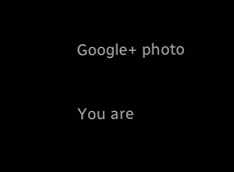Google+ photo

You are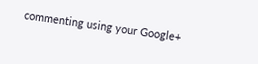commenting using your Google+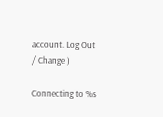account. Log Out / Change )

Connecting to %s